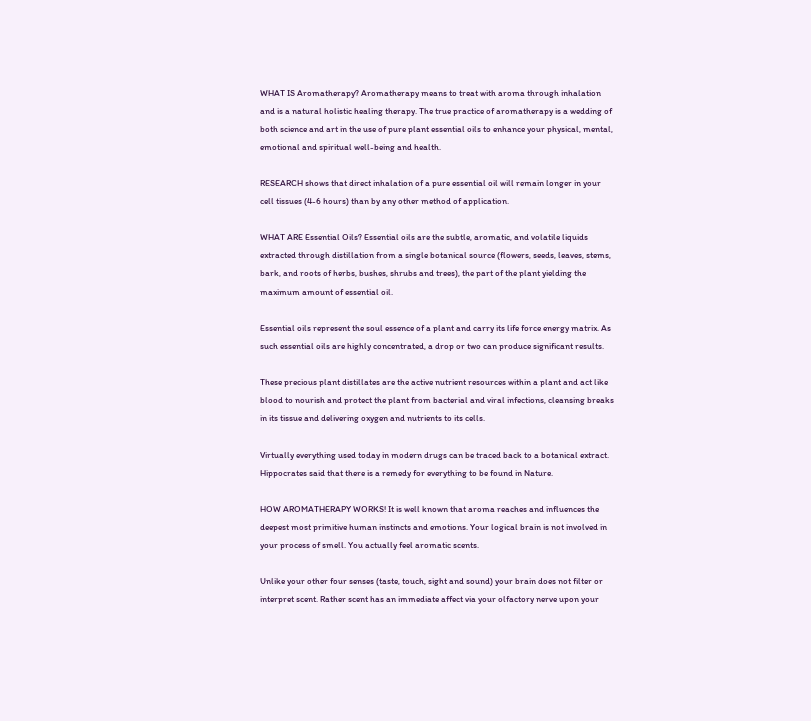WHAT IS Aromatherapy? Aromatherapy means to treat with aroma through inhalation and is a natural holistic healing therapy. The true practice of aromatherapy is a wedding of both science and art in the use of pure plant essential oils to enhance your physical, mental, emotional and spiritual well-being and health.

RESEARCH shows that direct inhalation of a pure essential oil will remain longer in your cell tissues (4-6 hours) than by any other method of application.

WHAT ARE Essential Oils? Essential oils are the subtle, aromatic, and volatile liquids extracted through distillation from a single botanical source (flowers, seeds, leaves, stems, bark, and roots of herbs, bushes, shrubs and trees), the part of the plant yielding the maximum amount of essential oil.

Essential oils represent the soul essence of a plant and carry its life force energy matrix. As such essential oils are highly concentrated, a drop or two can produce significant results.

These precious plant distillates are the active nutrient resources within a plant and act like blood to nourish and protect the plant from bacterial and viral infections, cleansing breaks in its tissue and delivering oxygen and nutrients to its cells.

Virtually everything used today in modern drugs can be traced back to a botanical extract. Hippocrates said that there is a remedy for everything to be found in Nature.

HOW AROMATHERAPY WORKS! It is well known that aroma reaches and influences the deepest most primitive human instincts and emotions. Your logical brain is not involved in your process of smell. You actually feel aromatic scents.

Unlike your other four senses (taste, touch, sight and sound) your brain does not filter or interpret scent. Rather scent has an immediate affect via your olfactory nerve upon your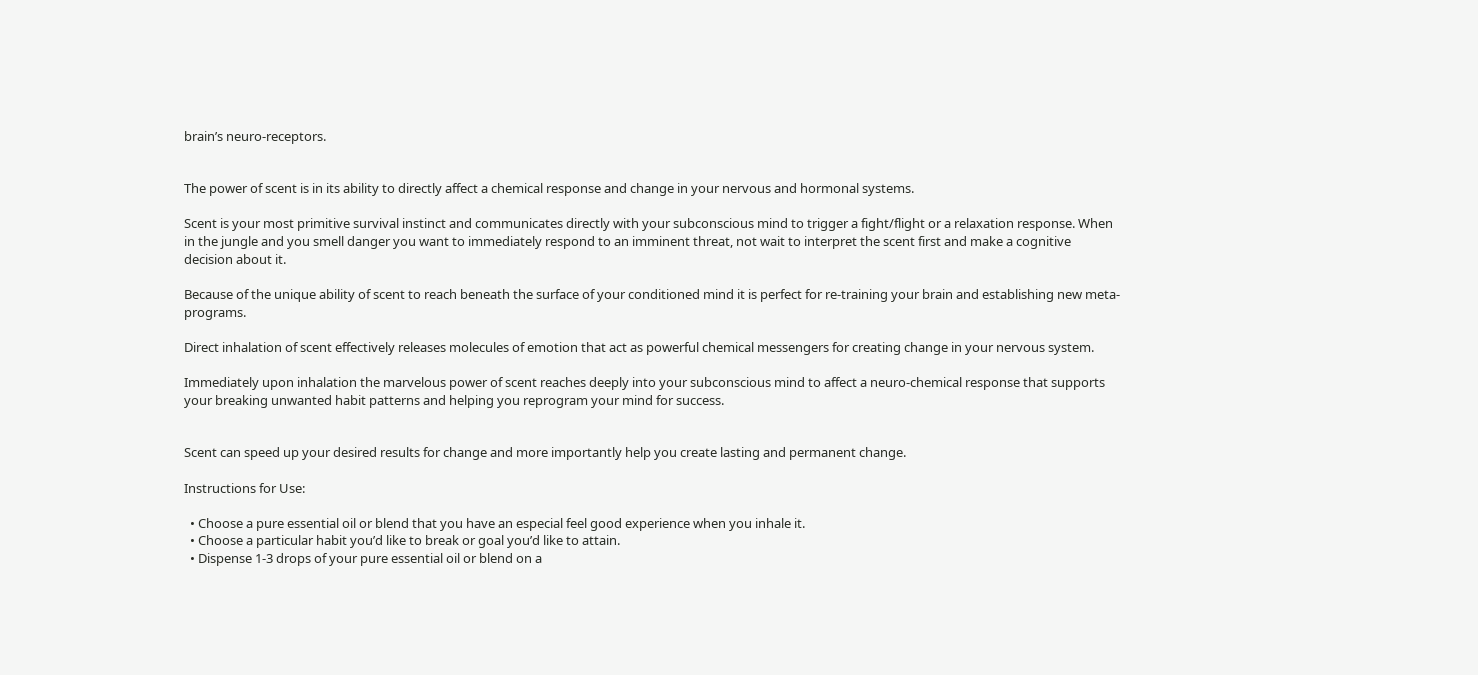brain’s neuro-receptors.


The power of scent is in its ability to directly affect a chemical response and change in your nervous and hormonal systems.

Scent is your most primitive survival instinct and communicates directly with your subconscious mind to trigger a fight/flight or a relaxation response. When in the jungle and you smell danger you want to immediately respond to an imminent threat, not wait to interpret the scent first and make a cognitive decision about it.

Because of the unique ability of scent to reach beneath the surface of your conditioned mind it is perfect for re-training your brain and establishing new meta-programs.

Direct inhalation of scent effectively releases molecules of emotion that act as powerful chemical messengers for creating change in your nervous system.

Immediately upon inhalation the marvelous power of scent reaches deeply into your subconscious mind to affect a neuro-chemical response that supports your breaking unwanted habit patterns and helping you reprogram your mind for success.


Scent can speed up your desired results for change and more importantly help you create lasting and permanent change.

Instructions for Use:

  • Choose a pure essential oil or blend that you have an especial feel good experience when you inhale it.
  • Choose a particular habit you’d like to break or goal you’d like to attain.
  • Dispense 1-3 drops of your pure essential oil or blend on a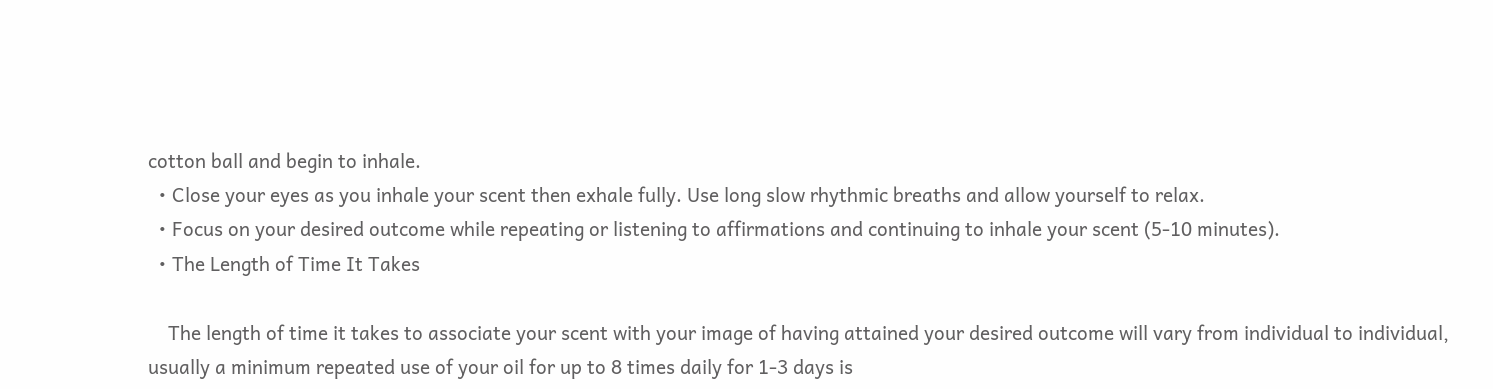cotton ball and begin to inhale.
  • Close your eyes as you inhale your scent then exhale fully. Use long slow rhythmic breaths and allow yourself to relax.
  • Focus on your desired outcome while repeating or listening to affirmations and continuing to inhale your scent (5-10 minutes).
  • The Length of Time It Takes

    The length of time it takes to associate your scent with your image of having attained your desired outcome will vary from individual to individual, usually a minimum repeated use of your oil for up to 8 times daily for 1-3 days is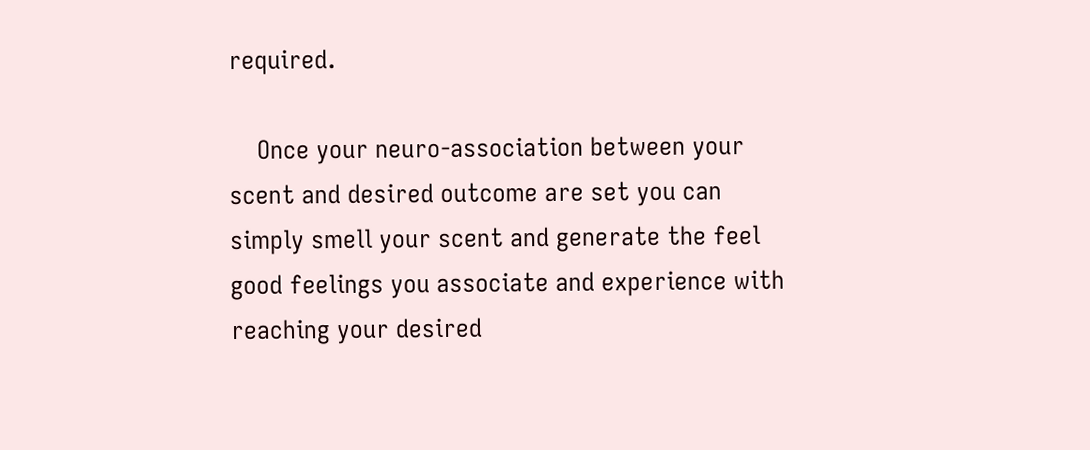required.

    Once your neuro-association between your scent and desired outcome are set you can simply smell your scent and generate the feel good feelings you associate and experience with reaching your desired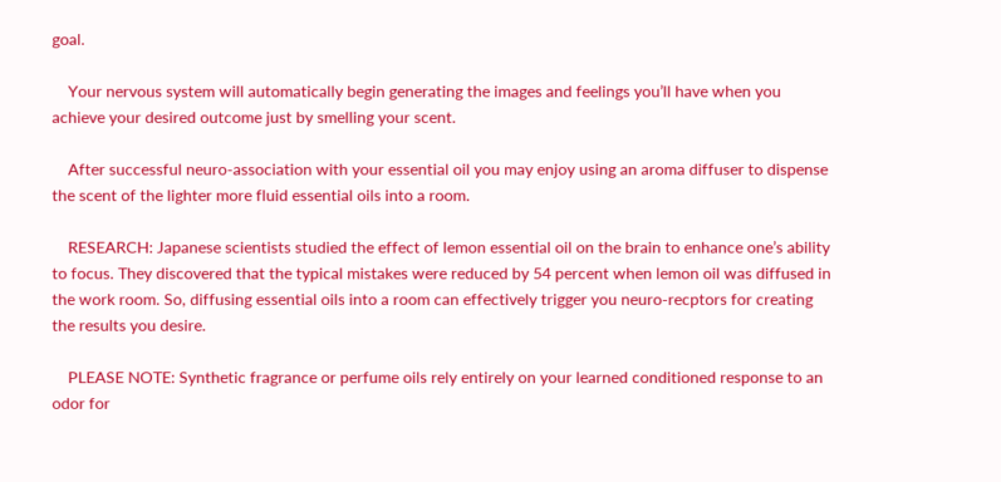goal.

    Your nervous system will automatically begin generating the images and feelings you’ll have when you achieve your desired outcome just by smelling your scent.

    After successful neuro-association with your essential oil you may enjoy using an aroma diffuser to dispense the scent of the lighter more fluid essential oils into a room.

    RESEARCH: Japanese scientists studied the effect of lemon essential oil on the brain to enhance one’s ability to focus. They discovered that the typical mistakes were reduced by 54 percent when lemon oil was diffused in the work room. So, diffusing essential oils into a room can effectively trigger you neuro-recptors for creating the results you desire.

    PLEASE NOTE: Synthetic fragrance or perfume oils rely entirely on your learned conditioned response to an odor for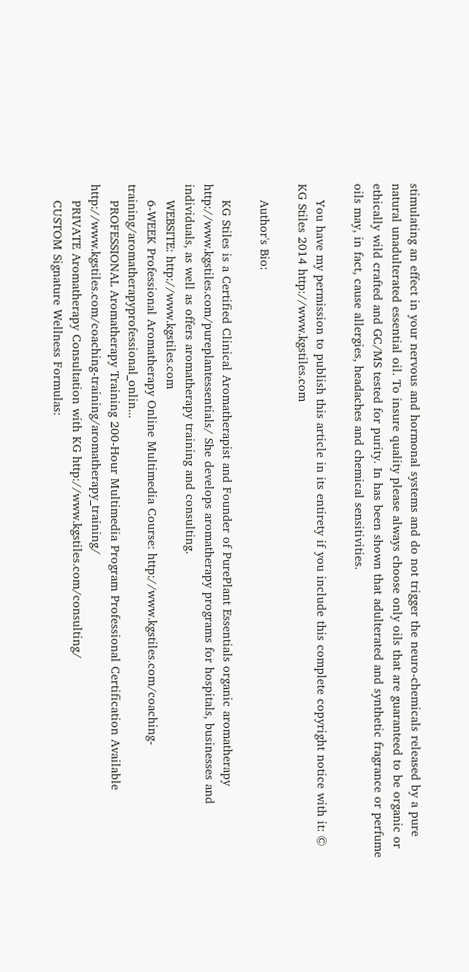stimulating an effect in your nervous and hormonal systems and do not trigger the neuro-chemicals released by a pure natural unadulterated essential oil. To insure quality please always choose only oils that are guaranteed to be organic or ethically wild crafted and GC/MS tested for purity. In has been shown that adulterated and synthetic fragrance or perfume oils may, in fact, cause allergies, headaches and chemical sensitivities.

    You have my permission to publish this article in its entirety if you include this complete copyright notice with it: © KG Stiles 2014 http://www.kgstiles.com

    Author's Bio:

    KG Stiles is a Certified Clinical Aromatherapist and Founder of PurePlant Essentials organic aromatherapy http://www.kgstiles.com/pureplantessentials/ She develops aromatherapy programs for hospitals, businesses and individuals, as well as offers aromatherapy training and consulting.
    WEBSITE: http://www.kgstiles.com
    6-WEEK Professional Aromatherapy Online Multimedia Course: http://www.kgstiles.com/coaching-training/aromatherapyprofessional_onlin...
    PROFESSIONAL Aromatherapy Training 200-Hour Multimedia Program Professional Certification Available http://www.kgstiles.com/coaching-training/aromatherapy_training/
    PRIVATE Aromatherapy Consultation with KG http://www.kgstiles.com/consulting/
    CUSTOM Signature Wellness Formulas: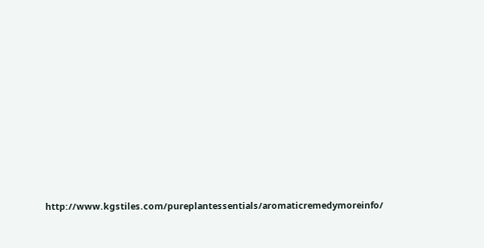http://www.kgstiles.com/pureplantessentials/aromaticremedymoreinfo/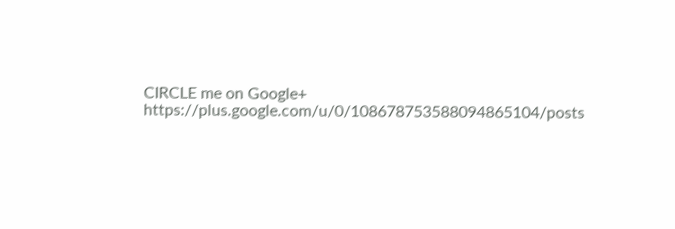CIRCLE me on Google+ https://plus.google.com/u/0/108678753588094865104/posts